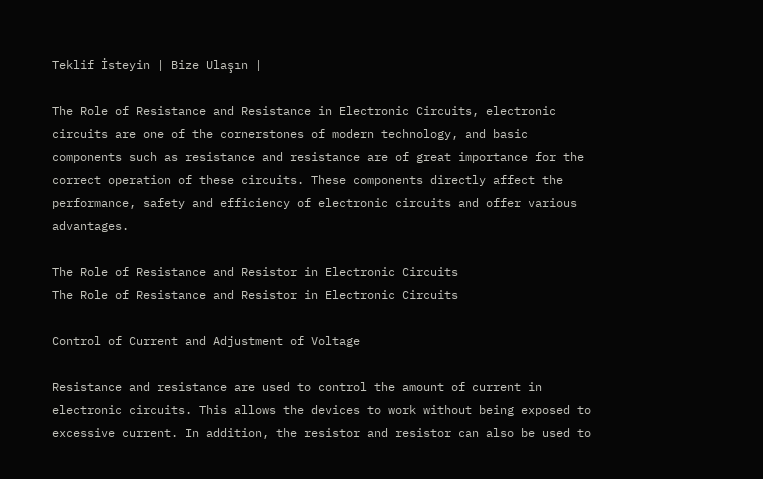Teklif İsteyin | Bize Ulaşın |

The Role of Resistance and Resistance in Electronic Circuits, electronic circuits are one of the cornerstones of modern technology, and basic components such as resistance and resistance are of great importance for the correct operation of these circuits. These components directly affect the performance, safety and efficiency of electronic circuits and offer various advantages.

The Role of Resistance and Resistor in Electronic Circuits
The Role of Resistance and Resistor in Electronic Circuits

Control of Current and Adjustment of Voltage

Resistance and resistance are used to control the amount of current in electronic circuits. This allows the devices to work without being exposed to excessive current. In addition, the resistor and resistor can also be used to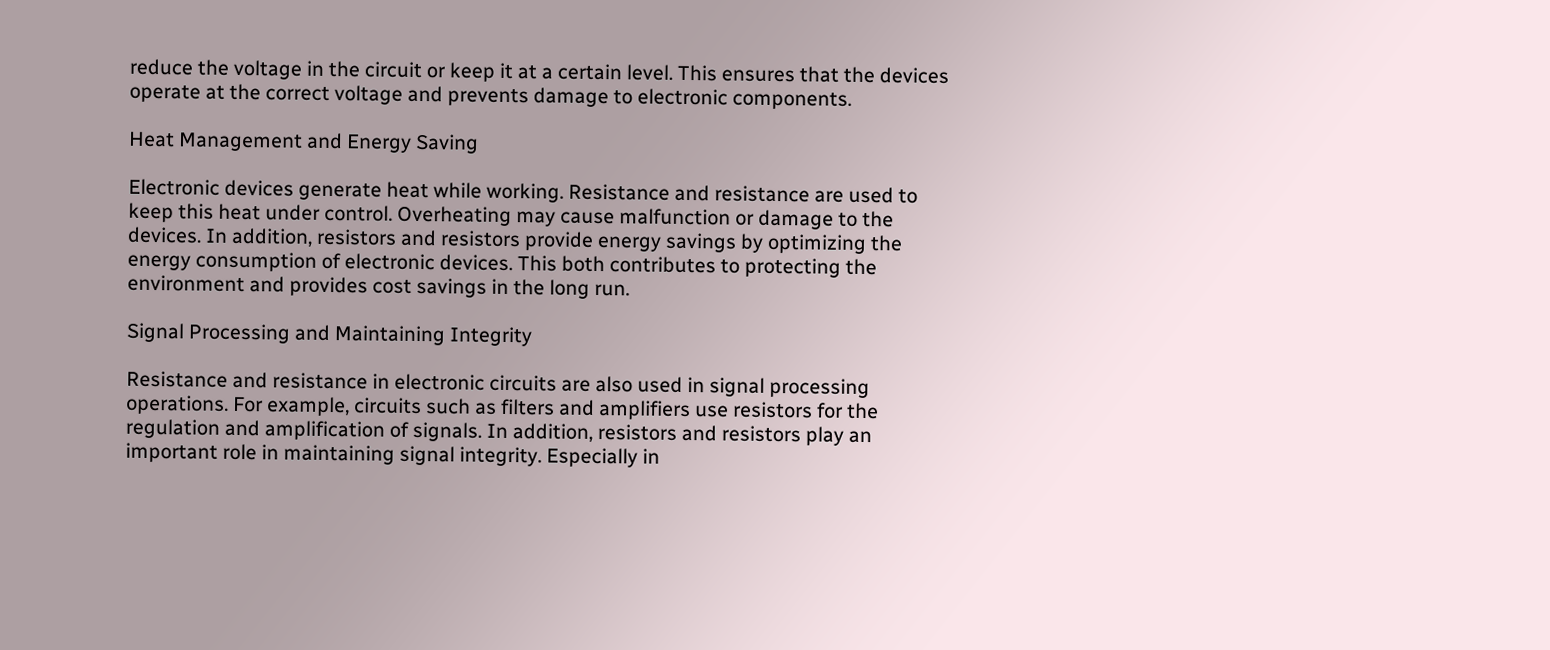reduce the voltage in the circuit or keep it at a certain level. This ensures that the devices operate at the correct voltage and prevents damage to electronic components.

Heat Management and Energy Saving

Electronic devices generate heat while working. Resistance and resistance are used to keep this heat under control. Overheating may cause malfunction or damage to the devices. In addition, resistors and resistors provide energy savings by optimizing the energy consumption of electronic devices. This both contributes to protecting the environment and provides cost savings in the long run.

Signal Processing and Maintaining Integrity

Resistance and resistance in electronic circuits are also used in signal processing operations. For example, circuits such as filters and amplifiers use resistors for the regulation and amplification of signals. In addition, resistors and resistors play an important role in maintaining signal integrity. Especially in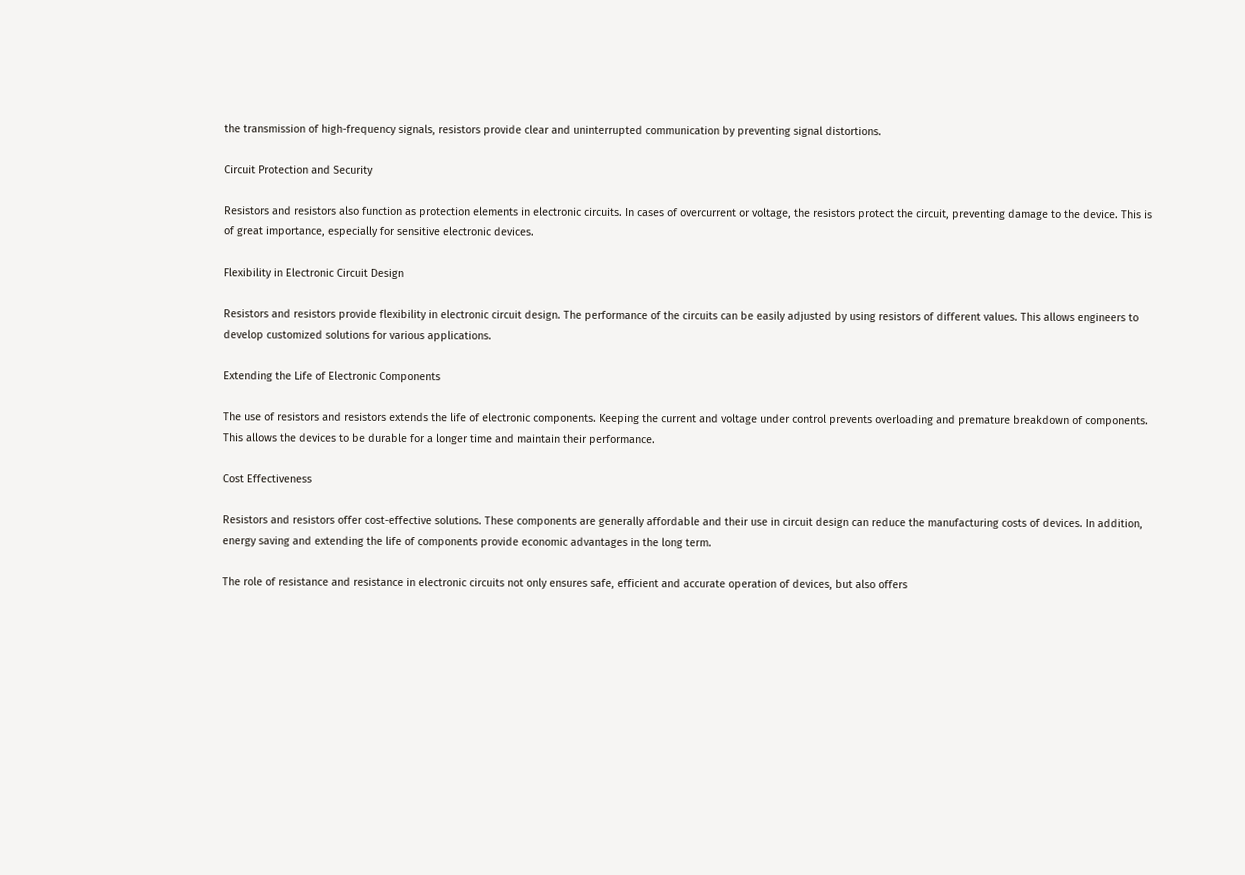the transmission of high-frequency signals, resistors provide clear and uninterrupted communication by preventing signal distortions.

Circuit Protection and Security

Resistors and resistors also function as protection elements in electronic circuits. In cases of overcurrent or voltage, the resistors protect the circuit, preventing damage to the device. This is of great importance, especially for sensitive electronic devices.

Flexibility in Electronic Circuit Design

Resistors and resistors provide flexibility in electronic circuit design. The performance of the circuits can be easily adjusted by using resistors of different values. This allows engineers to develop customized solutions for various applications.

Extending the Life of Electronic Components

The use of resistors and resistors extends the life of electronic components. Keeping the current and voltage under control prevents overloading and premature breakdown of components. This allows the devices to be durable for a longer time and maintain their performance.

Cost Effectiveness

Resistors and resistors offer cost-effective solutions. These components are generally affordable and their use in circuit design can reduce the manufacturing costs of devices. In addition, energy saving and extending the life of components provide economic advantages in the long term.

The role of resistance and resistance in electronic circuits not only ensures safe, efficient and accurate operation of devices, but also offers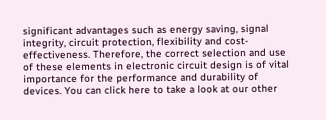significant advantages such as energy saving, signal integrity, circuit protection, flexibility and cost-effectiveness. Therefore, the correct selection and use of these elements in electronic circuit design is of vital importance for the performance and durability of devices. You can click here to take a look at our other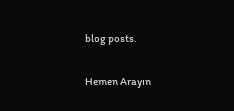blog posts.

Hemen Arayın